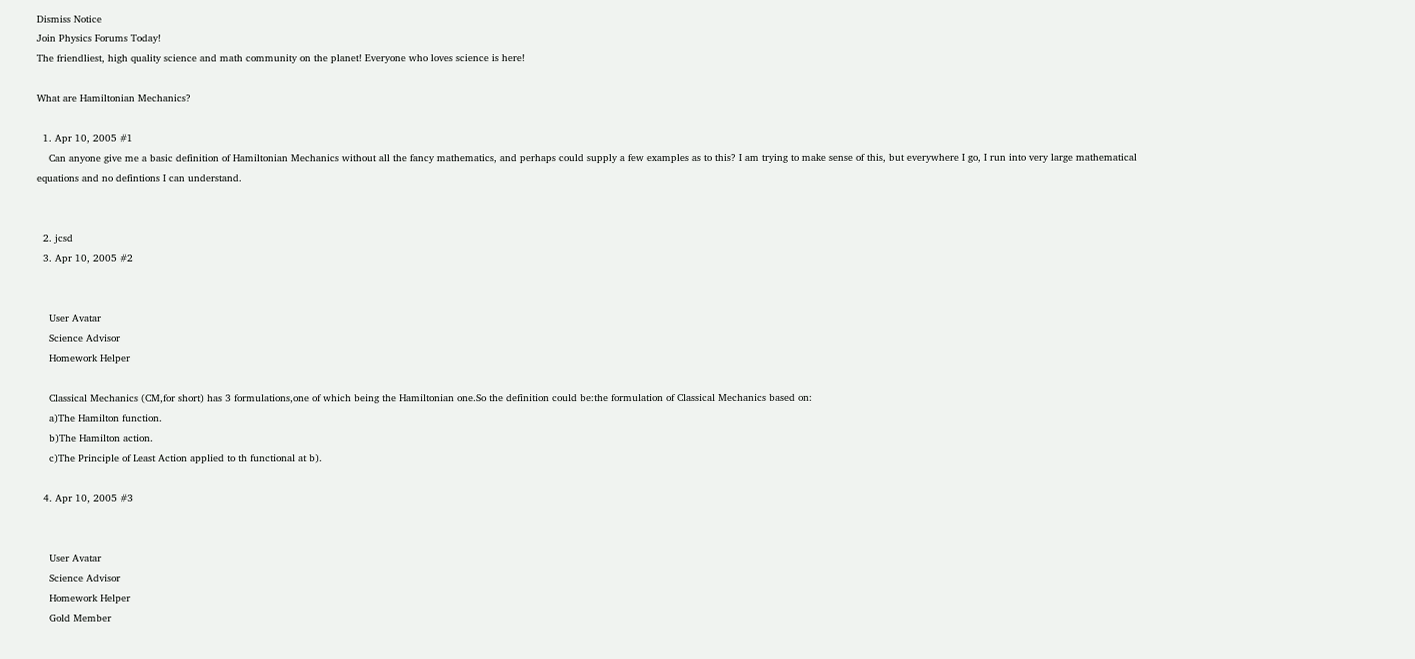Dismiss Notice
Join Physics Forums Today!
The friendliest, high quality science and math community on the planet! Everyone who loves science is here!

What are Hamiltonian Mechanics?

  1. Apr 10, 2005 #1
    Can anyone give me a basic definition of Hamiltonian Mechanics without all the fancy mathematics, and perhaps could supply a few examples as to this? I am trying to make sense of this, but everywhere I go, I run into very large mathematical equations and no defintions I can understand.


  2. jcsd
  3. Apr 10, 2005 #2


    User Avatar
    Science Advisor
    Homework Helper

    Classical Mechanics (CM,for short) has 3 formulations,one of which being the Hamiltonian one.So the definition could be:the formulation of Classical Mechanics based on:
    a)The Hamilton function.
    b)The Hamilton action.
    c)The Principle of Least Action applied to th functional at b).

  4. Apr 10, 2005 #3


    User Avatar
    Science Advisor
    Homework Helper
    Gold Member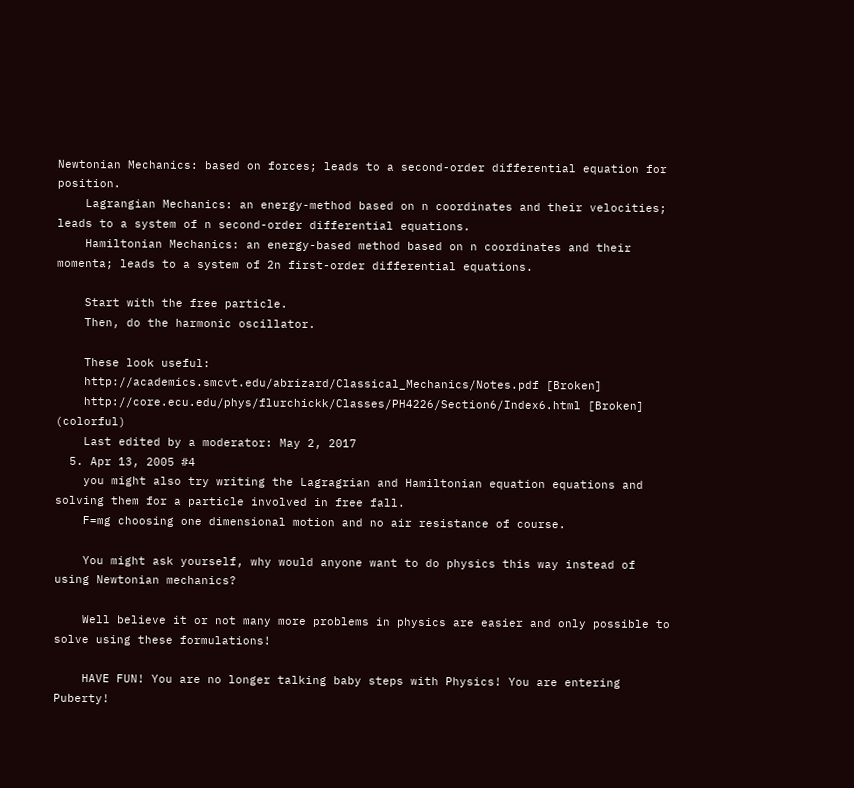Newtonian Mechanics: based on forces; leads to a second-order differential equation for position.
    Lagrangian Mechanics: an energy-method based on n coordinates and their velocities; leads to a system of n second-order differential equations.
    Hamiltonian Mechanics: an energy-based method based on n coordinates and their momenta; leads to a system of 2n first-order differential equations.

    Start with the free particle.
    Then, do the harmonic oscillator.

    These look useful:
    http://academics.smcvt.edu/abrizard/Classical_Mechanics/Notes.pdf [Broken]
    http://core.ecu.edu/phys/flurchickk/Classes/PH4226/Section6/Index6.html [Broken] (colorful)
    Last edited by a moderator: May 2, 2017
  5. Apr 13, 2005 #4
    you might also try writing the Lagragrian and Hamiltonian equation equations and solving them for a particle involved in free fall.
    F=mg choosing one dimensional motion and no air resistance of course.

    You might ask yourself, why would anyone want to do physics this way instead of using Newtonian mechanics?

    Well believe it or not many more problems in physics are easier and only possible to solve using these formulations!

    HAVE FUN! You are no longer talking baby steps with Physics! You are entering Puberty!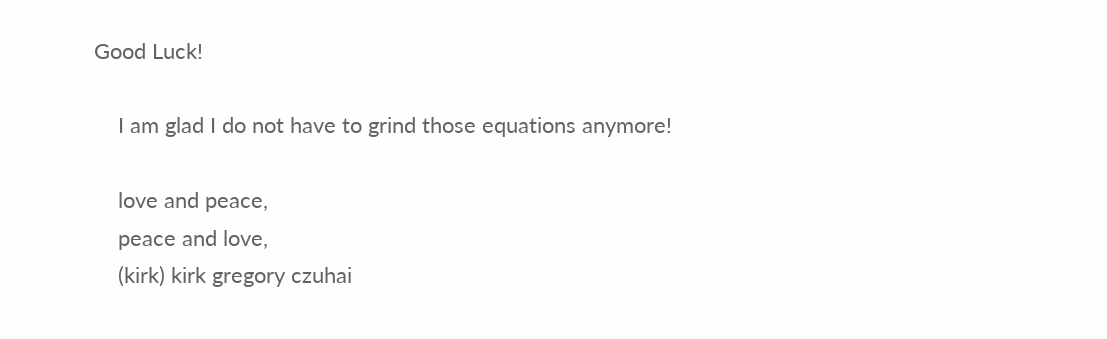Good Luck!

    I am glad I do not have to grind those equations anymore!

    love and peace,
    peace and love,
    (kirk) kirk gregory czuhai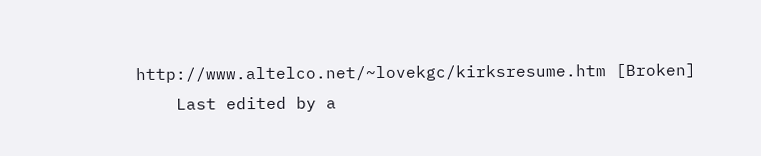http://www.altelco.net/~lovekgc/kirksresume.htm [Broken]
    Last edited by a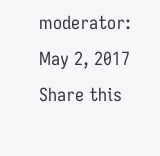moderator: May 2, 2017
Share this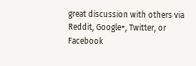great discussion with others via Reddit, Google+, Twitter, or Facebook